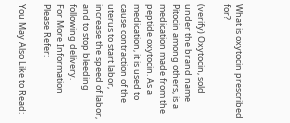What is oxytocin prescribed for?

(verify) Oxytocin, sold under the brand name Pitocin among others, is a medication made from the peptide oxytocin. As a medication, it is used to cause contraction of the uterus to start labor, increase the speed of labor, and to stop bleeding following delivery.
For More Information Please Refer:

You May Also Like to Read: